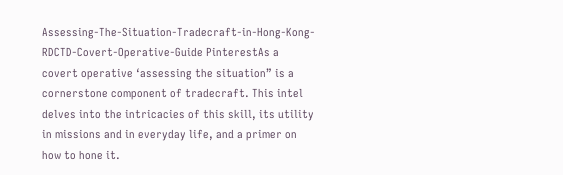Assessing-The-Situation-Tradecraft-in-Hong-Kong-RDCTD-Covert-Operative-Guide PinterestAs a covert operative ‘assessing the situation” is a cornerstone component of tradecraft. This intel delves into the intricacies of this skill, its utility in missions and in everyday life, and a primer on how to hone it.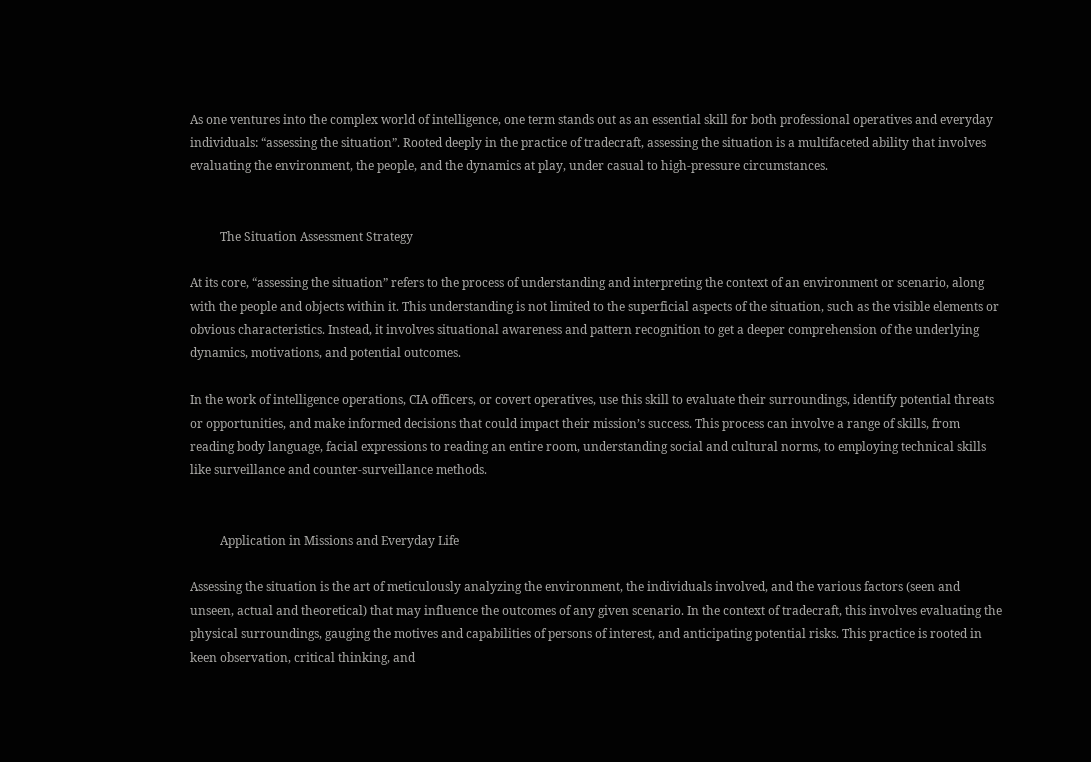As one ventures into the complex world of intelligence, one term stands out as an essential skill for both professional operatives and everyday individuals: “assessing the situation”. Rooted deeply in the practice of tradecraft, assessing the situation is a multifaceted ability that involves evaluating the environment, the people, and the dynamics at play, under casual to high-pressure circumstances.


          The Situation Assessment Strategy

At its core, “assessing the situation” refers to the process of understanding and interpreting the context of an environment or scenario, along with the people and objects within it. This understanding is not limited to the superficial aspects of the situation, such as the visible elements or obvious characteristics. Instead, it involves situational awareness and pattern recognition to get a deeper comprehension of the underlying dynamics, motivations, and potential outcomes.

In the work of intelligence operations, CIA officers, or covert operatives, use this skill to evaluate their surroundings, identify potential threats or opportunities, and make informed decisions that could impact their mission’s success. This process can involve a range of skills, from reading body language, facial expressions to reading an entire room, understanding social and cultural norms, to employing technical skills like surveillance and counter-surveillance methods.


          Application in Missions and Everyday Life

Assessing the situation is the art of meticulously analyzing the environment, the individuals involved, and the various factors (seen and unseen, actual and theoretical) that may influence the outcomes of any given scenario. In the context of tradecraft, this involves evaluating the physical surroundings, gauging the motives and capabilities of persons of interest, and anticipating potential risks. This practice is rooted in keen observation, critical thinking, and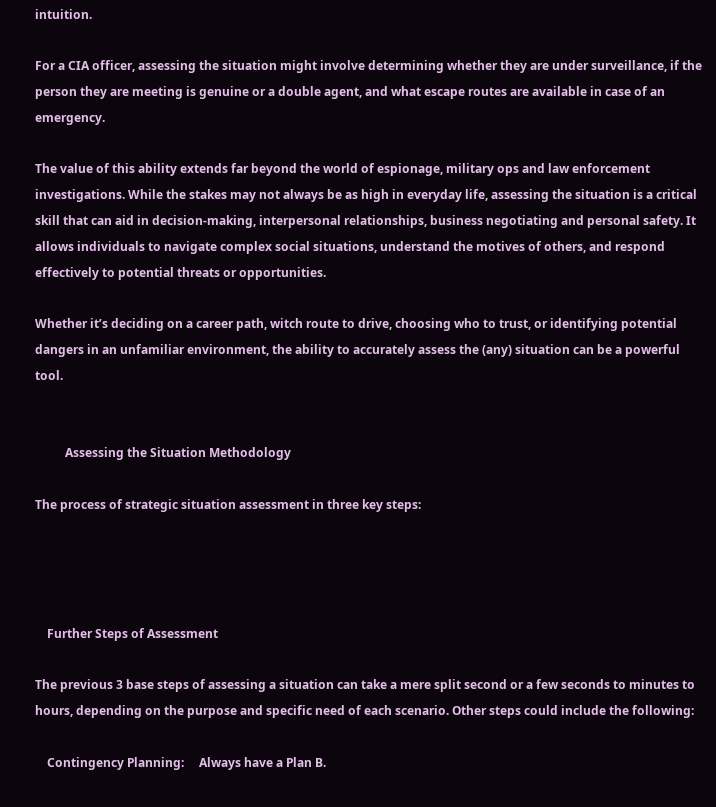intuition.

For a CIA officer, assessing the situation might involve determining whether they are under surveillance, if the person they are meeting is genuine or a double agent, and what escape routes are available in case of an emergency.

The value of this ability extends far beyond the world of espionage, military ops and law enforcement investigations. While the stakes may not always be as high in everyday life, assessing the situation is a critical skill that can aid in decision-making, interpersonal relationships, business negotiating and personal safety. It allows individuals to navigate complex social situations, understand the motives of others, and respond effectively to potential threats or opportunities.

Whether it’s deciding on a career path, witch route to drive, choosing who to trust, or identifying potential dangers in an unfamiliar environment, the ability to accurately assess the (any) situation can be a powerful tool.


          Assessing the Situation Methodology

The process of strategic situation assessment in three key steps:




    Further Steps of Assessment

The previous 3 base steps of assessing a situation can take a mere split second or a few seconds to minutes to hours, depending on the purpose and specific need of each scenario. Other steps could include the following:

    Contingency Planning:     Always have a Plan B.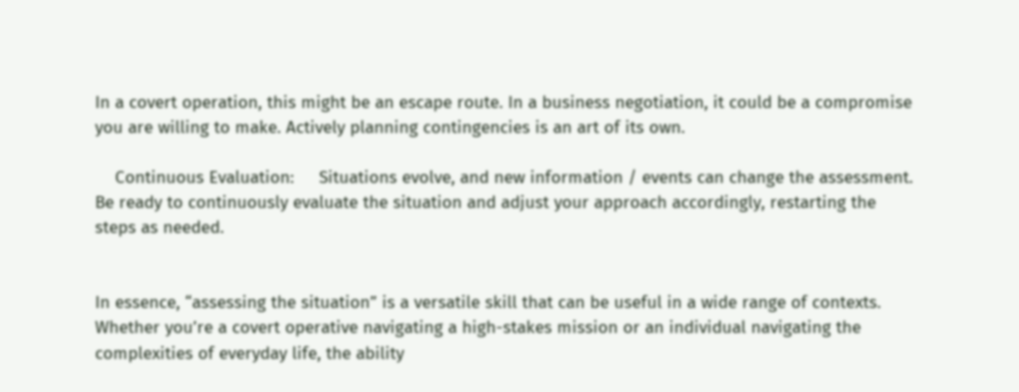In a covert operation, this might be an escape route. In a business negotiation, it could be a compromise you are willing to make. Actively planning contingencies is an art of its own.

    Continuous Evaluation:     Situations evolve, and new information / events can change the assessment. Be ready to continuously evaluate the situation and adjust your approach accordingly, restarting the steps as needed.


In essence, “assessing the situation” is a versatile skill that can be useful in a wide range of contexts. Whether you’re a covert operative navigating a high-stakes mission or an individual navigating the complexities of everyday life, the ability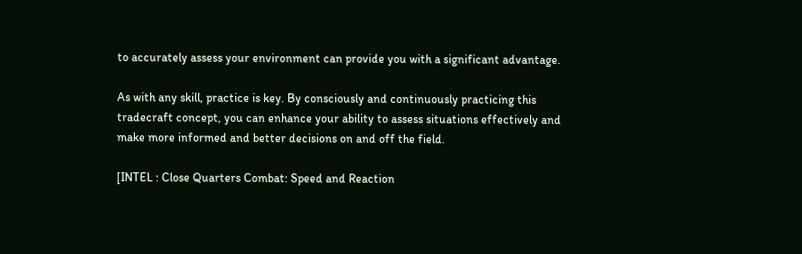to accurately assess your environment can provide you with a significant advantage.

As with any skill, practice is key. By consciously and continuously practicing this tradecraft concept, you can enhance your ability to assess situations effectively and make more informed and better decisions on and off the field.

[INTEL : Close Quarters Combat: Speed and Reaction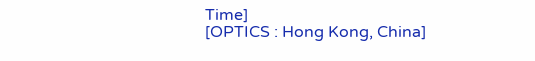Time]
[OPTICS : Hong Kong, China]